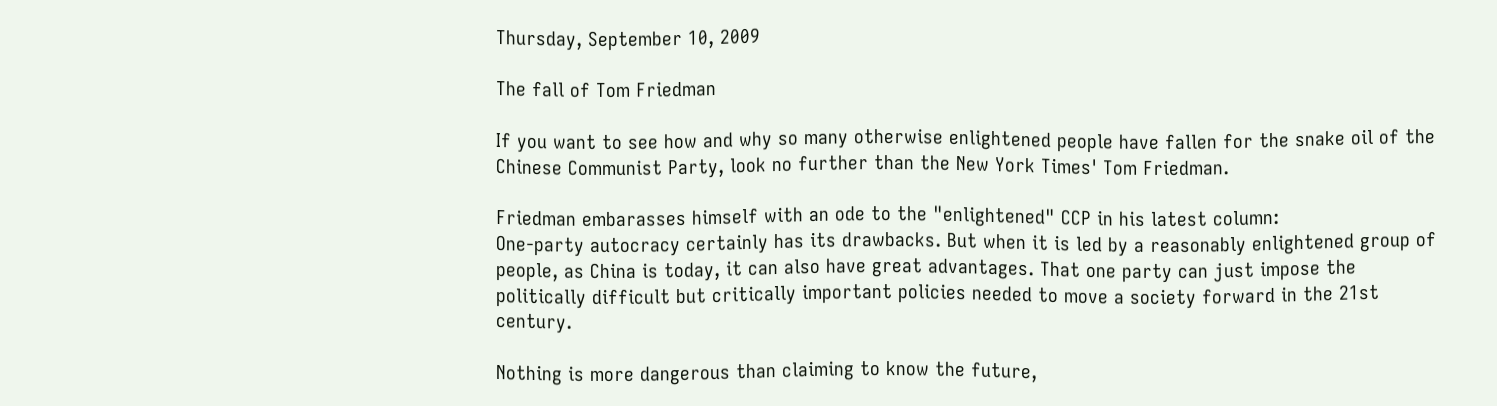Thursday, September 10, 2009

The fall of Tom Friedman

If you want to see how and why so many otherwise enlightened people have fallen for the snake oil of the Chinese Communist Party, look no further than the New York Times' Tom Friedman.

Friedman embarasses himself with an ode to the "enlightened" CCP in his latest column:
One-party autocracy certainly has its drawbacks. But when it is led by a reasonably enlightened group of people, as China is today, it can also have great advantages. That one party can just impose the politically difficult but critically important policies needed to move a society forward in the 21st century.

Nothing is more dangerous than claiming to know the future,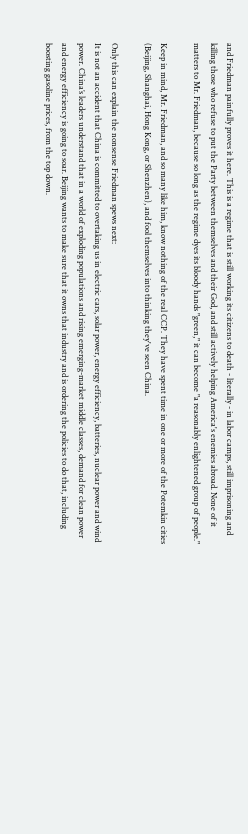and Friedman painfully proves it here. This is a regime that is still working its citizens to death - literally - in labor camps, still imprisoning and killing those who refuse to put the Party between themselves and their God, and still actively helping America's enemies abroad. None of it matters to Mr. Friedman, because so long as the regime dyes its bloody hands "green," it can become "a reasonably enlightened group of people."

Keep in mind, Mr. Friedman, and so many like him, know nothing of the real CCP. They have spent time in one or more of the Potemkin cities (Beijing, Shanghai, Hong Kong, or Shenzhen), and fool themselves into thinking they've seen China.

Only this can explain the nonsense Friedman spews next:
It is not an accident that China is committed to overtaking us in electric cars, solar power, energy efficiency, batteries, nuclear power and wind power. China’s leaders understand that in a world of exploding populations and rising emerging-market middle classes, demand for clean power and energy efficiency is going to soar. Beijing wants to make sure that it owns that industry and is ordering the policies to do that, including boosting gasoline prices, from the top down.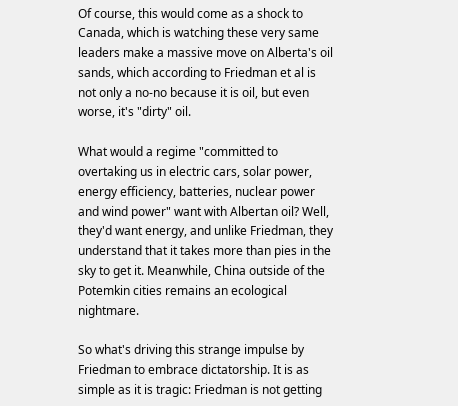Of course, this would come as a shock to Canada, which is watching these very same leaders make a massive move on Alberta's oil sands, which according to Friedman et al is not only a no-no because it is oil, but even worse, it's "dirty" oil.

What would a regime "committed to overtaking us in electric cars, solar power, energy efficiency, batteries, nuclear power and wind power" want with Albertan oil? Well, they'd want energy, and unlike Friedman, they understand that it takes more than pies in the sky to get it. Meanwhile, China outside of the Potemkin cities remains an ecological nightmare.

So what's driving this strange impulse by Friedman to embrace dictatorship. It is as simple as it is tragic: Friedman is not getting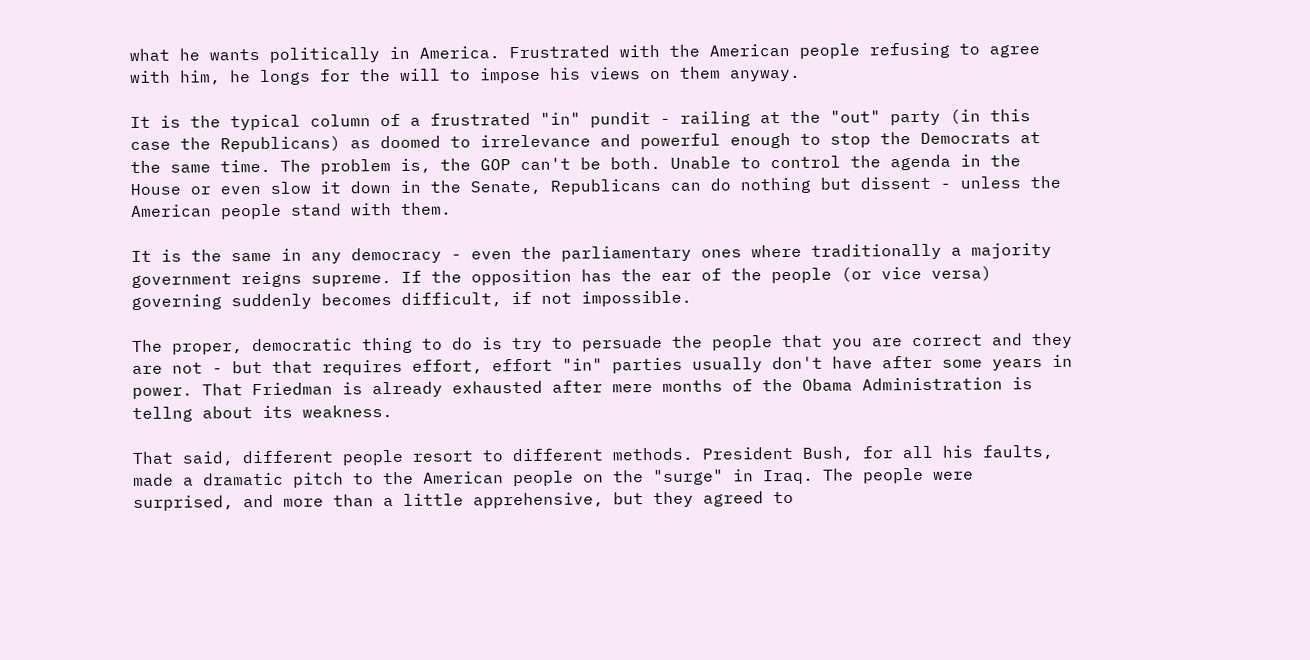what he wants politically in America. Frustrated with the American people refusing to agree with him, he longs for the will to impose his views on them anyway.

It is the typical column of a frustrated "in" pundit - railing at the "out" party (in this case the Republicans) as doomed to irrelevance and powerful enough to stop the Democrats at the same time. The problem is, the GOP can't be both. Unable to control the agenda in the House or even slow it down in the Senate, Republicans can do nothing but dissent - unless the American people stand with them.

It is the same in any democracy - even the parliamentary ones where traditionally a majority government reigns supreme. If the opposition has the ear of the people (or vice versa) governing suddenly becomes difficult, if not impossible.

The proper, democratic thing to do is try to persuade the people that you are correct and they are not - but that requires effort, effort "in" parties usually don't have after some years in power. That Friedman is already exhausted after mere months of the Obama Administration is tellng about its weakness.

That said, different people resort to different methods. President Bush, for all his faults, made a dramatic pitch to the American people on the "surge" in Iraq. The people were surprised, and more than a little apprehensive, but they agreed to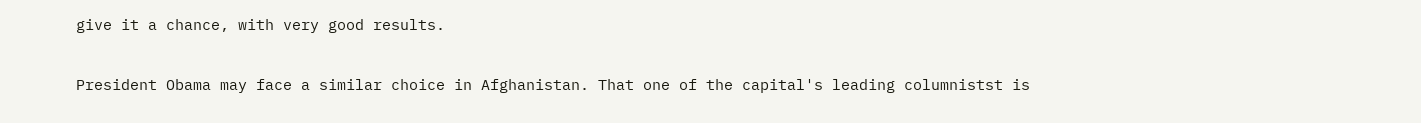give it a chance, with very good results.

President Obama may face a similar choice in Afghanistan. That one of the capital's leading columnistst is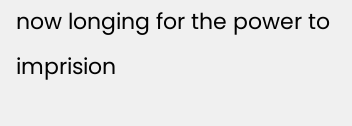now longing for the power to imprision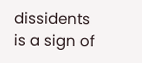dissidents is a sign of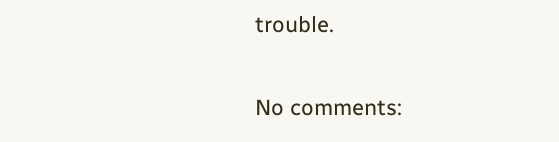trouble.

No comments: